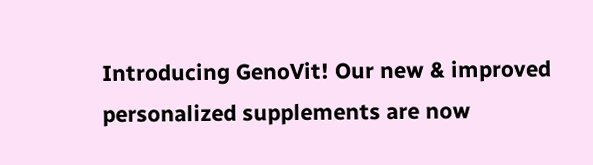Introducing GenoVit! Our new & improved personalized supplements are now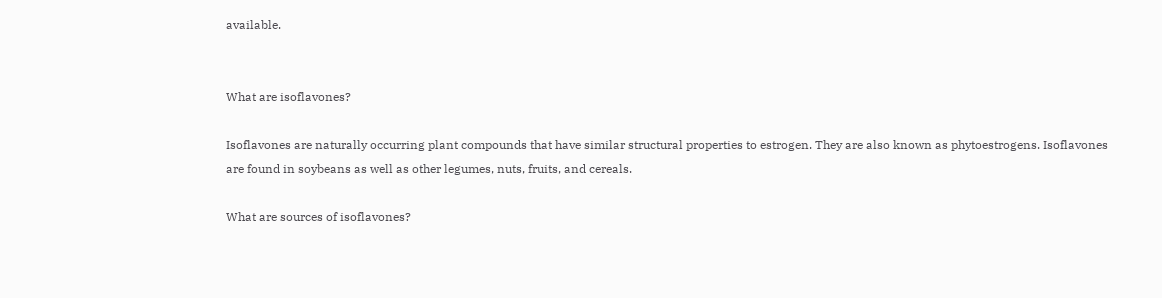available.


What are isoflavones?

Isoflavones are naturally occurring plant compounds that have similar structural properties to estrogen. They are also known as phytoestrogens. Isoflavones are found in soybeans as well as other legumes, nuts, fruits, and cereals.

What are sources of isoflavones?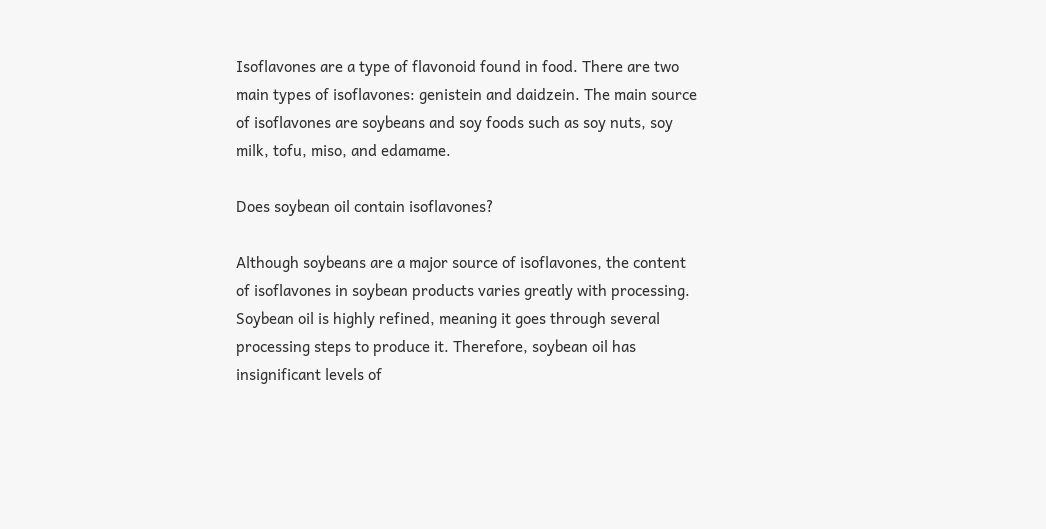Isoflavones are a type of flavonoid found in food. There are two main types of isoflavones: genistein and daidzein. The main source of isoflavones are soybeans and soy foods such as soy nuts, soy milk, tofu, miso, and edamame.

Does soybean oil contain isoflavones?

Although soybeans are a major source of isoflavones, the content of isoflavones in soybean products varies greatly with processing. Soybean oil is highly refined, meaning it goes through several processing steps to produce it. Therefore, soybean oil has insignificant levels of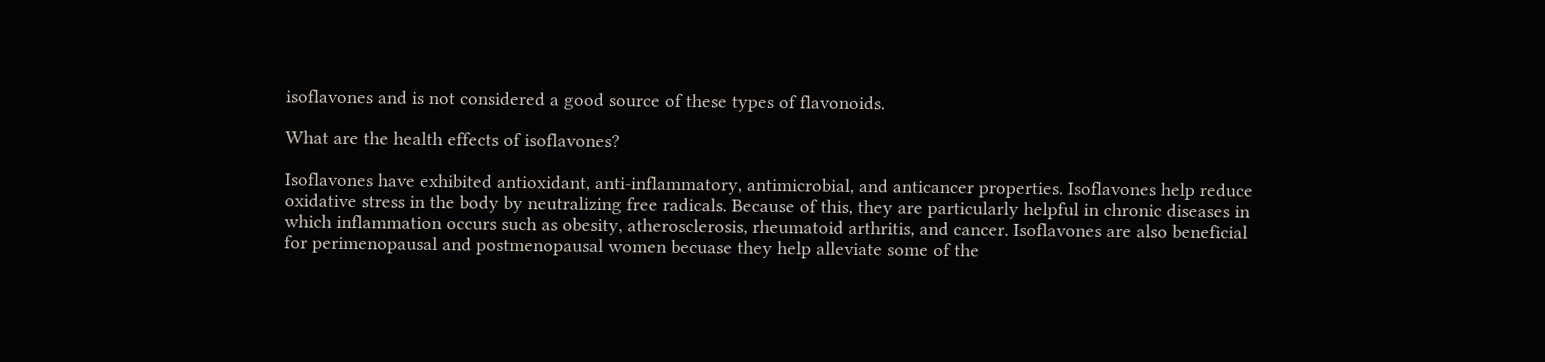isoflavones and is not considered a good source of these types of flavonoids.

What are the health effects of isoflavones?

Isoflavones have exhibited antioxidant, anti-inflammatory, antimicrobial, and anticancer properties. Isoflavones help reduce oxidative stress in the body by neutralizing free radicals. Because of this, they are particularly helpful in chronic diseases in which inflammation occurs such as obesity, atherosclerosis, rheumatoid arthritis, and cancer. Isoflavones are also beneficial for perimenopausal and postmenopausal women becuase they help alleviate some of the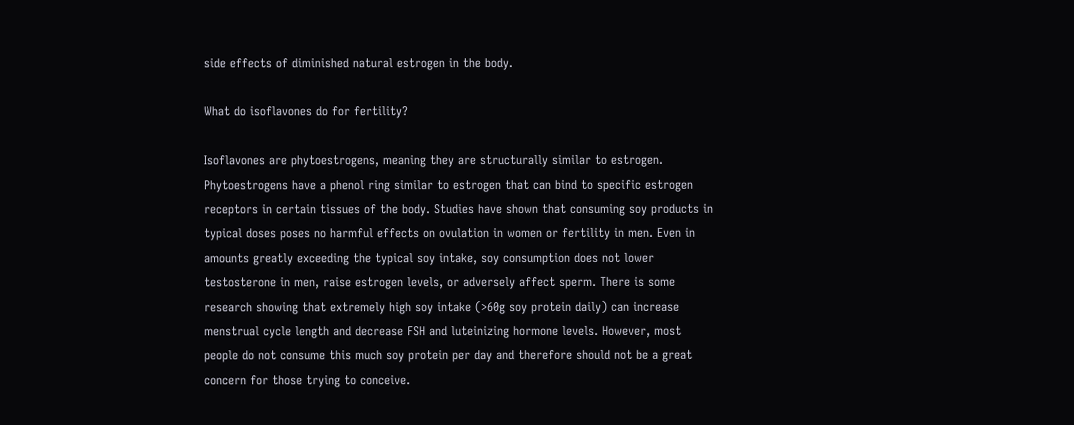side effects of diminished natural estrogen in the body.

What do isoflavones do for fertility?

Isoflavones are phytoestrogens, meaning they are structurally similar to estrogen. Phytoestrogens have a phenol ring similar to estrogen that can bind to specific estrogen receptors in certain tissues of the body. Studies have shown that consuming soy products in typical doses poses no harmful effects on ovulation in women or fertility in men. Even in amounts greatly exceeding the typical soy intake, soy consumption does not lower testosterone in men, raise estrogen levels, or adversely affect sperm. There is some research showing that extremely high soy intake (>60g soy protein daily) can increase menstrual cycle length and decrease FSH and luteinizing hormone levels. However, most people do not consume this much soy protein per day and therefore should not be a great concern for those trying to conceive.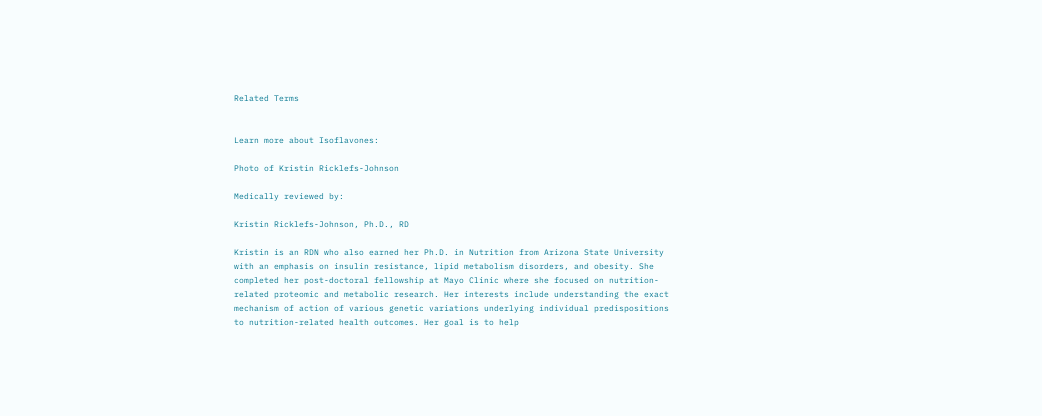Related Terms


Learn more about Isoflavones:

Photo of Kristin Ricklefs-Johnson

Medically reviewed by:

Kristin Ricklefs-Johnson, Ph.D., RD

Kristin is an RDN who also earned her Ph.D. in Nutrition from Arizona State University with an emphasis on insulin resistance, lipid metabolism disorders, and obesity. She completed her post-doctoral fellowship at Mayo Clinic where she focused on nutrition-related proteomic and metabolic research. Her interests include understanding the exact mechanism of action of various genetic variations underlying individual predispositions to nutrition-related health outcomes. Her goal is to help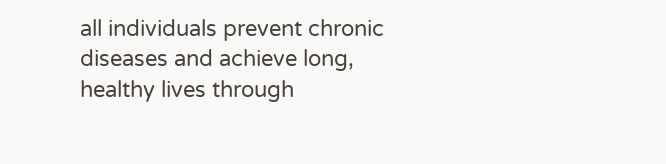all individuals prevent chronic diseases and achieve long, healthy lives through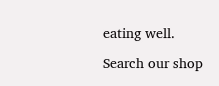eating well.

Search our shop